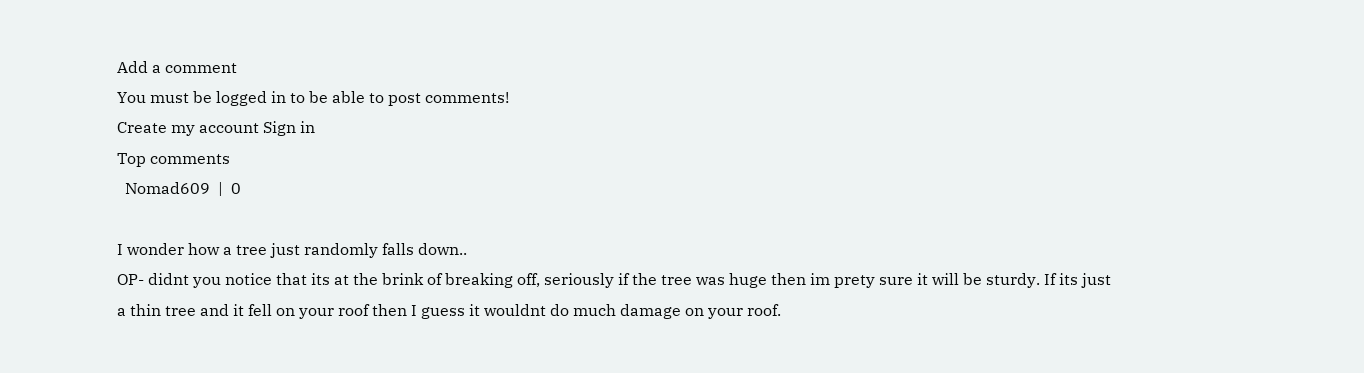Add a comment
You must be logged in to be able to post comments!
Create my account Sign in
Top comments
  Nomad609  |  0

I wonder how a tree just randomly falls down..
OP- didnt you notice that its at the brink of breaking off, seriously if the tree was huge then im prety sure it will be sturdy. If its just a thin tree and it fell on your roof then I guess it wouldnt do much damage on your roof.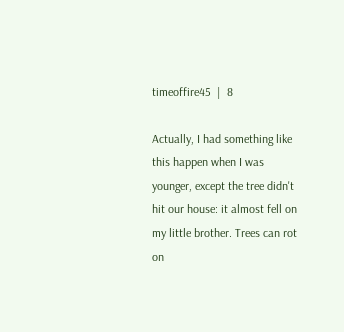timeoffire45  |  8

Actually, I had something like this happen when I was younger, except the tree didn't hit our house: it almost fell on my little brother. Trees can rot on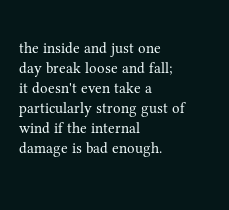the inside and just one day break loose and fall; it doesn't even take a particularly strong gust of wind if the internal damage is bad enough.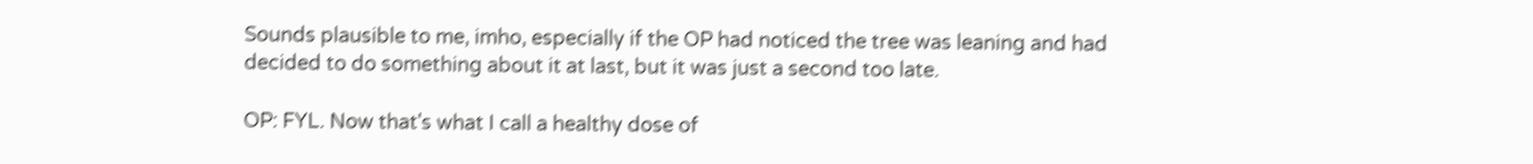Sounds plausible to me, imho, especially if the OP had noticed the tree was leaning and had decided to do something about it at last, but it was just a second too late.

OP: FYL. Now that's what I call a healthy dose of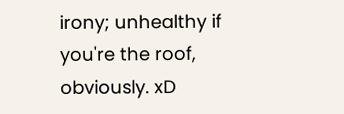irony; unhealthy if you're the roof, obviously. xD